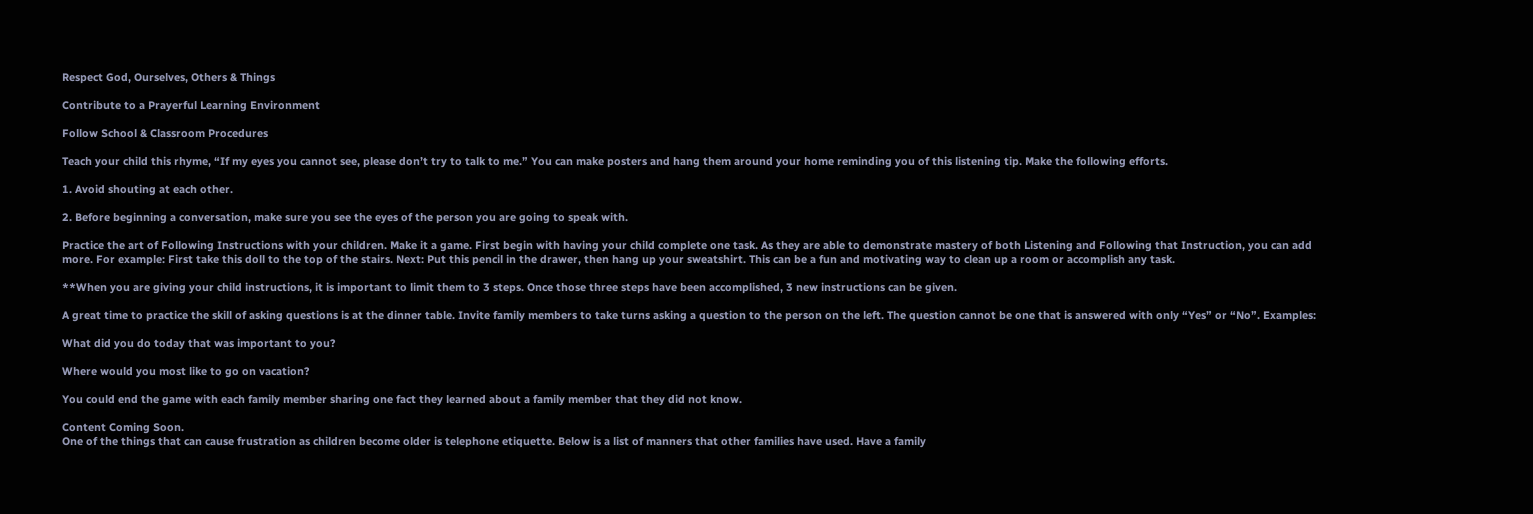Respect God, Ourselves, Others & Things

Contribute to a Prayerful Learning Environment

Follow School & Classroom Procedures

Teach your child this rhyme, “If my eyes you cannot see, please don’t try to talk to me.” You can make posters and hang them around your home reminding you of this listening tip. Make the following efforts.

1. Avoid shouting at each other.

2. Before beginning a conversation, make sure you see the eyes of the person you are going to speak with.

Practice the art of Following Instructions with your children. Make it a game. First begin with having your child complete one task. As they are able to demonstrate mastery of both Listening and Following that Instruction, you can add more. For example: First take this doll to the top of the stairs. Next: Put this pencil in the drawer, then hang up your sweatshirt. This can be a fun and motivating way to clean up a room or accomplish any task.

**When you are giving your child instructions, it is important to limit them to 3 steps. Once those three steps have been accomplished, 3 new instructions can be given.

A great time to practice the skill of asking questions is at the dinner table. Invite family members to take turns asking a question to the person on the left. The question cannot be one that is answered with only “Yes” or “No”. Examples:

What did you do today that was important to you?

Where would you most like to go on vacation?

You could end the game with each family member sharing one fact they learned about a family member that they did not know.

Content Coming Soon.
One of the things that can cause frustration as children become older is telephone etiquette. Below is a list of manners that other families have used. Have a family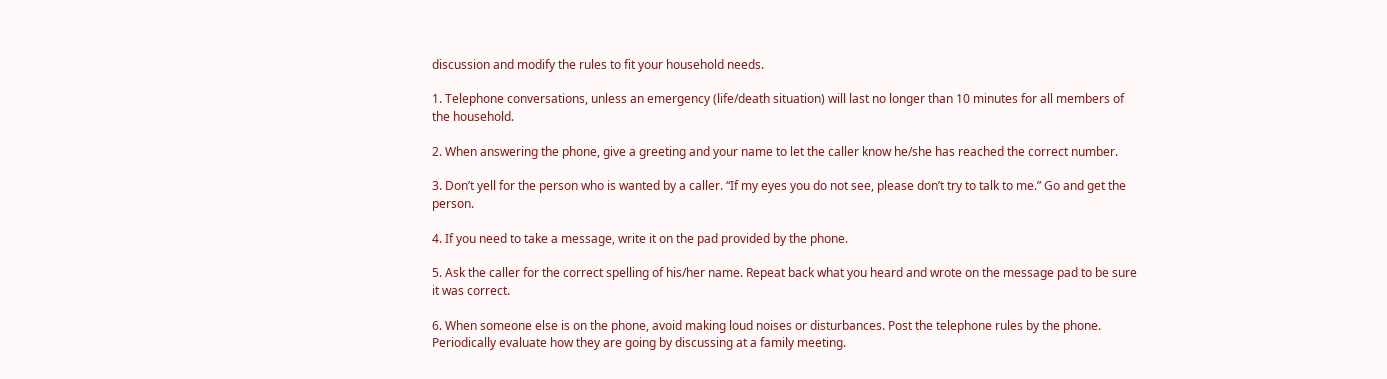discussion and modify the rules to fit your household needs.

1. Telephone conversations, unless an emergency (life/death situation) will last no longer than 10 minutes for all members of the household.

2. When answering the phone, give a greeting and your name to let the caller know he/she has reached the correct number.

3. Don’t yell for the person who is wanted by a caller. “If my eyes you do not see, please don’t try to talk to me.” Go and get the person.

4. If you need to take a message, write it on the pad provided by the phone.

5. Ask the caller for the correct spelling of his/her name. Repeat back what you heard and wrote on the message pad to be sure it was correct.

6. When someone else is on the phone, avoid making loud noises or disturbances. Post the telephone rules by the phone. Periodically evaluate how they are going by discussing at a family meeting.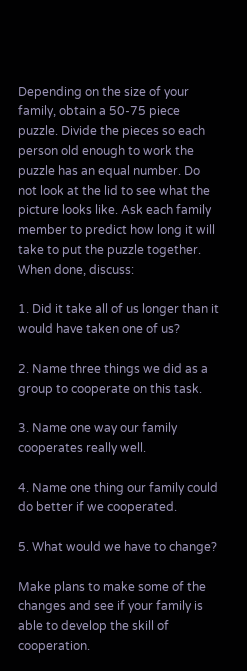Depending on the size of your family, obtain a 50-75 piece puzzle. Divide the pieces so each person old enough to work the puzzle has an equal number. Do not look at the lid to see what the picture looks like. Ask each family member to predict how long it will take to put the puzzle together. When done, discuss:

1. Did it take all of us longer than it would have taken one of us?

2. Name three things we did as a group to cooperate on this task.

3. Name one way our family cooperates really well.

4. Name one thing our family could do better if we cooperated.

5. What would we have to change?

Make plans to make some of the changes and see if your family is able to develop the skill of cooperation.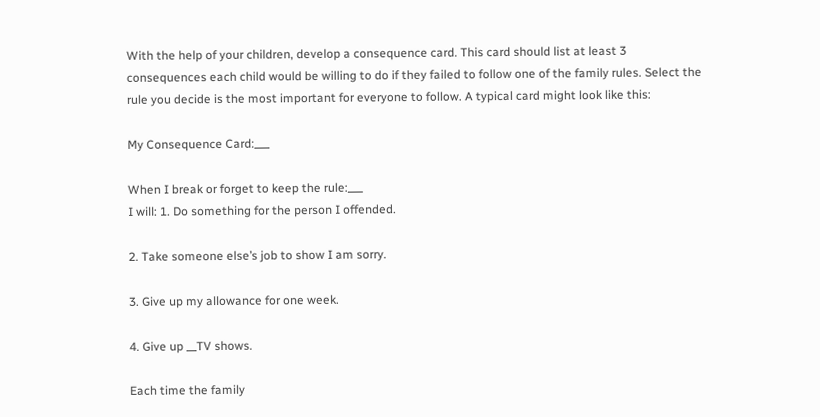With the help of your children, develop a consequence card. This card should list at least 3 consequences each child would be willing to do if they failed to follow one of the family rules. Select the rule you decide is the most important for everyone to follow. A typical card might look like this:

My Consequence Card:___

When I break or forget to keep the rule:___
I will: 1. Do something for the person I offended.

2. Take someone else’s job to show I am sorry.

3. Give up my allowance for one week.

4. Give up __TV shows.

Each time the family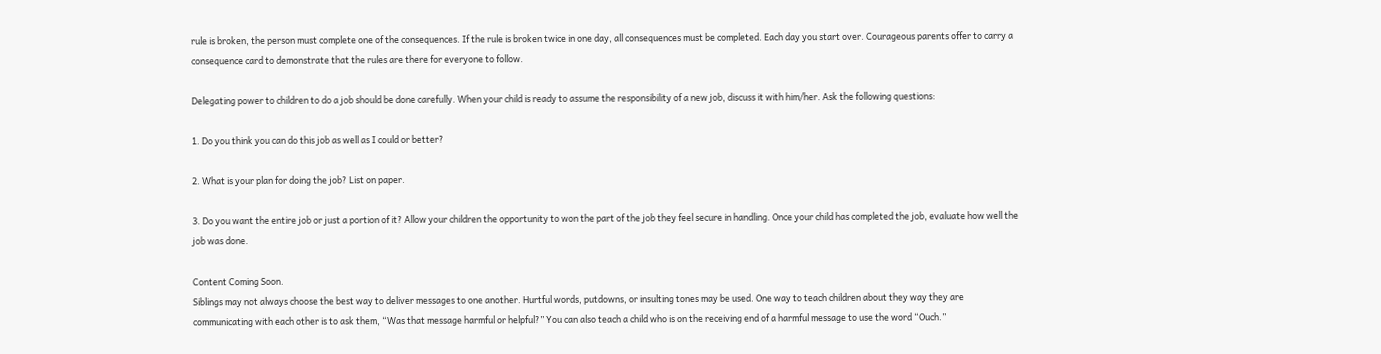rule is broken, the person must complete one of the consequences. If the rule is broken twice in one day, all consequences must be completed. Each day you start over. Courageous parents offer to carry a consequence card to demonstrate that the rules are there for everyone to follow.

Delegating power to children to do a job should be done carefully. When your child is ready to assume the responsibility of a new job, discuss it with him/her. Ask the following questions:

1. Do you think you can do this job as well as I could or better?

2. What is your plan for doing the job? List on paper.

3. Do you want the entire job or just a portion of it? Allow your children the opportunity to won the part of the job they feel secure in handling. Once your child has completed the job, evaluate how well the job was done.

Content Coming Soon.
Siblings may not always choose the best way to deliver messages to one another. Hurtful words, putdowns, or insulting tones may be used. One way to teach children about they way they are communicating with each other is to ask them, “Was that message harmful or helpful?” You can also teach a child who is on the receiving end of a harmful message to use the word “Ouch.”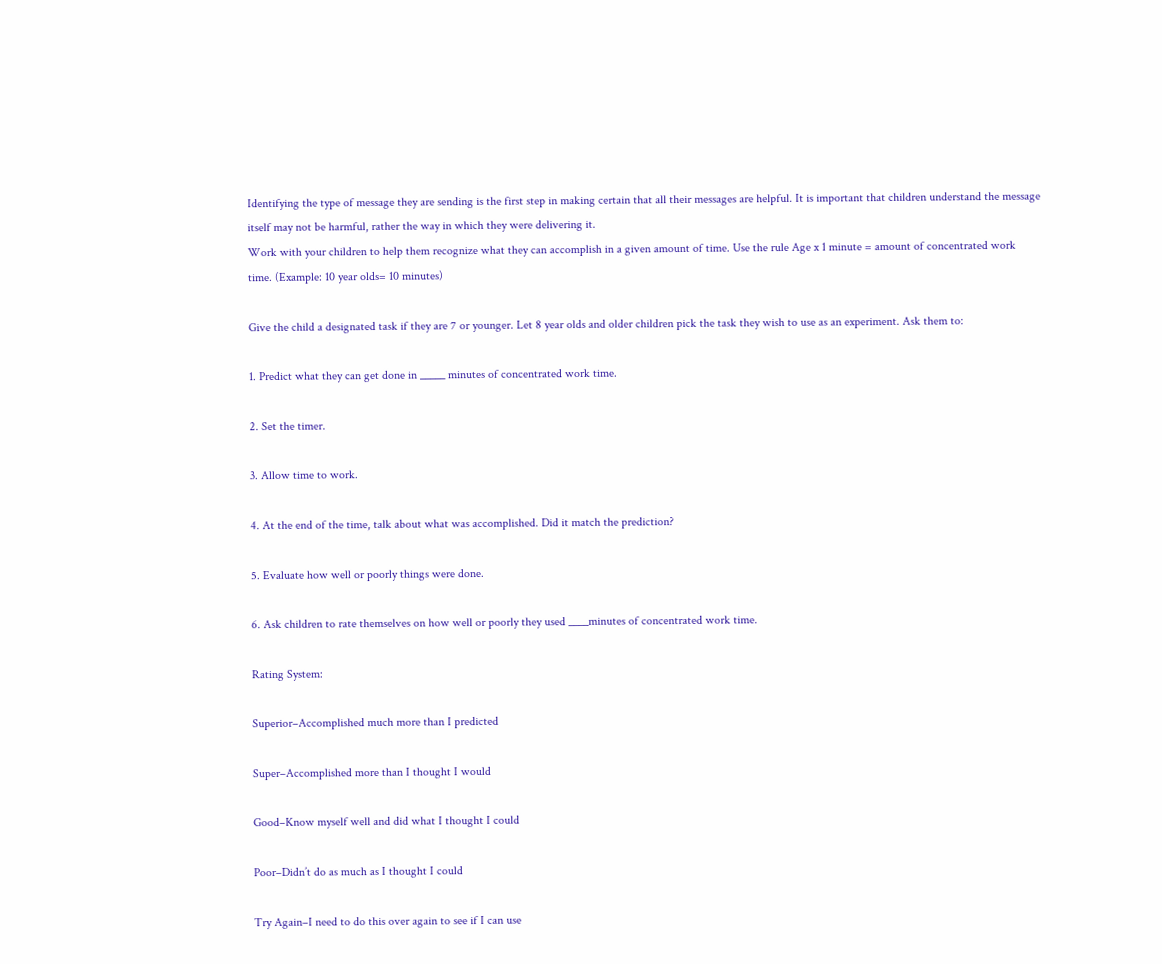Identifying the type of message they are sending is the first step in making certain that all their messages are helpful. It is important that children understand the message itself may not be harmful, rather the way in which they were delivering it.
Work with your children to help them recognize what they can accomplish in a given amount of time. Use the rule Age x 1 minute = amount of concentrated work time. (Example: 10 year olds= 10 minutes)

Give the child a designated task if they are 7 or younger. Let 8 year olds and older children pick the task they wish to use as an experiment. Ask them to:

1. Predict what they can get done in _____ minutes of concentrated work time.

2. Set the timer.

3. Allow time to work.

4. At the end of the time, talk about what was accomplished. Did it match the prediction?

5. Evaluate how well or poorly things were done.

6. Ask children to rate themselves on how well or poorly they used ____minutes of concentrated work time.

Rating System:

Superior–Accomplished much more than I predicted

Super–Accomplished more than I thought I would

Good–Know myself well and did what I thought I could

Poor–Didn’t do as much as I thought I could

Try Again–I need to do this over again to see if I can use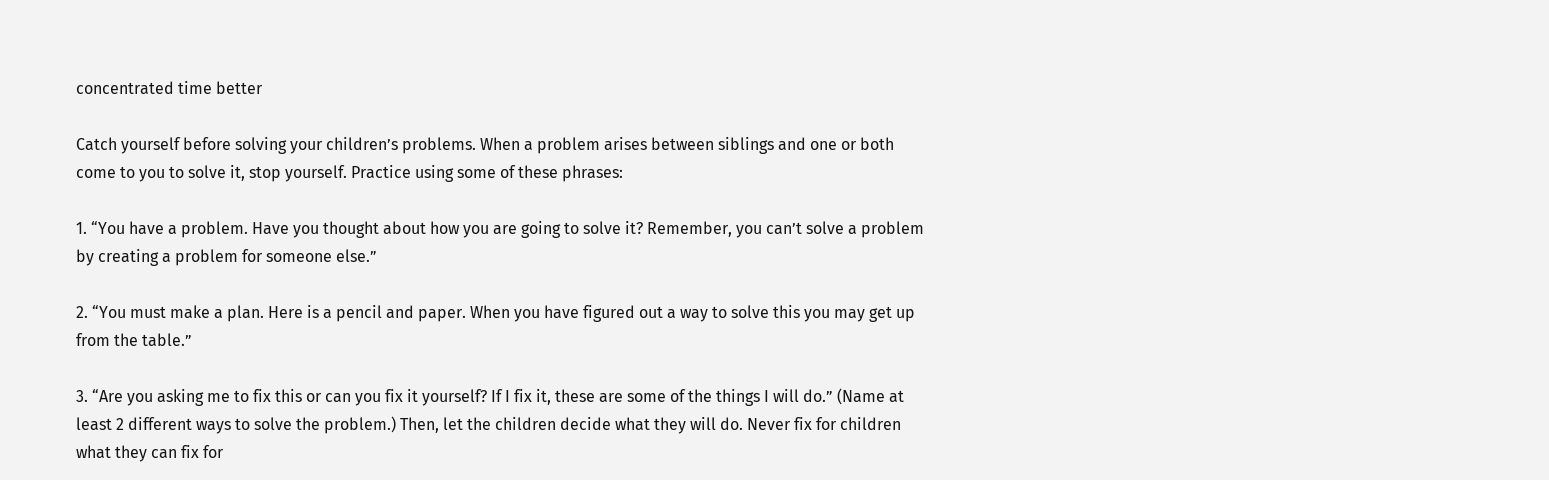concentrated time better

Catch yourself before solving your children’s problems. When a problem arises between siblings and one or both come to you to solve it, stop yourself. Practice using some of these phrases:

1. “You have a problem. Have you thought about how you are going to solve it? Remember, you can’t solve a problem by creating a problem for someone else.”

2. “You must make a plan. Here is a pencil and paper. When you have figured out a way to solve this you may get up from the table.”

3. “Are you asking me to fix this or can you fix it yourself? If I fix it, these are some of the things I will do.” (Name at least 2 different ways to solve the problem.) Then, let the children decide what they will do. Never fix for children what they can fix for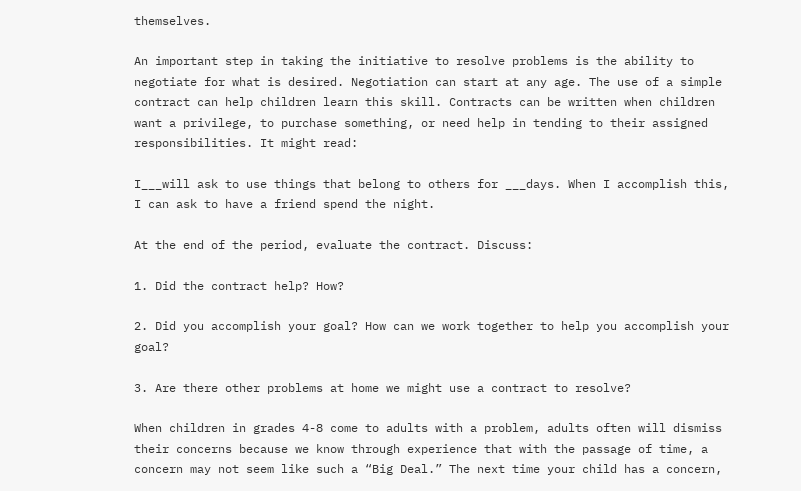themselves.

An important step in taking the initiative to resolve problems is the ability to negotiate for what is desired. Negotiation can start at any age. The use of a simple contract can help children learn this skill. Contracts can be written when children want a privilege, to purchase something, or need help in tending to their assigned responsibilities. It might read:

I___will ask to use things that belong to others for ___days. When I accomplish this, I can ask to have a friend spend the night.

At the end of the period, evaluate the contract. Discuss:

1. Did the contract help? How?

2. Did you accomplish your goal? How can we work together to help you accomplish your goal?

3. Are there other problems at home we might use a contract to resolve?

When children in grades 4-8 come to adults with a problem, adults often will dismiss their concerns because we know through experience that with the passage of time, a concern may not seem like such a “Big Deal.” The next time your child has a concern,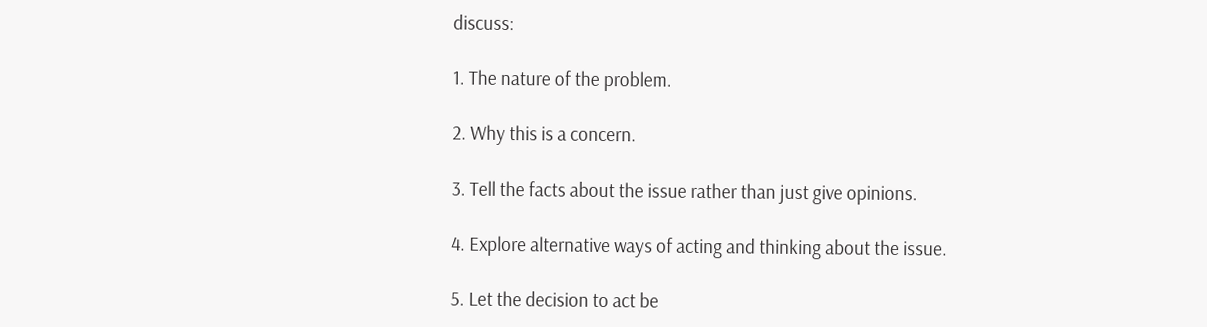discuss:

1. The nature of the problem.

2. Why this is a concern.

3. Tell the facts about the issue rather than just give opinions.

4. Explore alternative ways of acting and thinking about the issue.

5. Let the decision to act be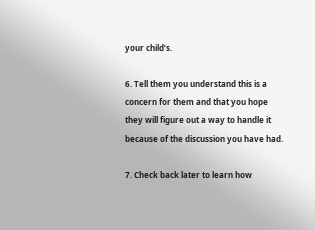your child’s.

6. Tell them you understand this is a concern for them and that you hope they will figure out a way to handle it because of the discussion you have had.

7. Check back later to learn how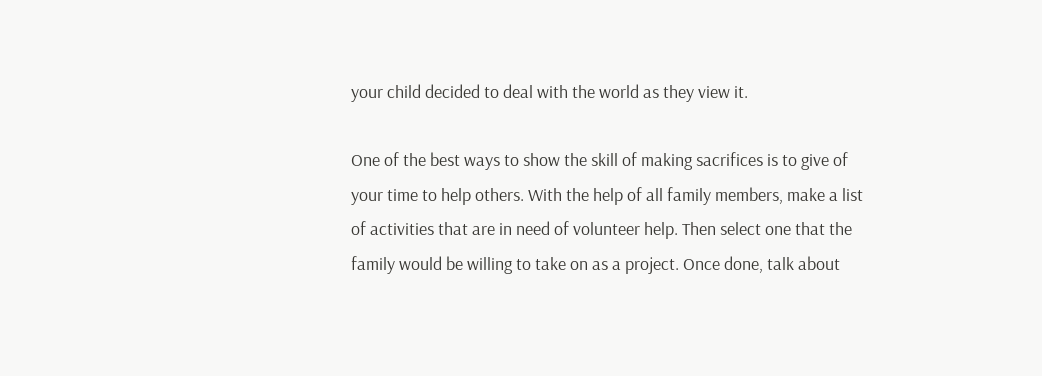your child decided to deal with the world as they view it.

One of the best ways to show the skill of making sacrifices is to give of your time to help others. With the help of all family members, make a list of activities that are in need of volunteer help. Then select one that the family would be willing to take on as a project. Once done, talk about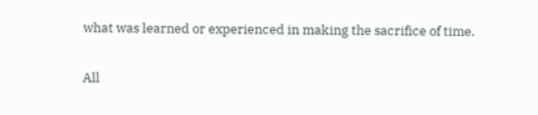what was learned or experienced in making the sacrifice of time.

All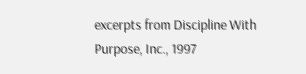excerpts from Discipline With Purpose, Inc., 1997